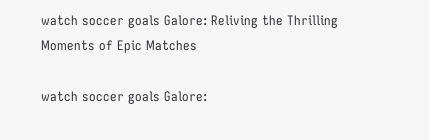watch soccer goals Galore: Reliving the Thrilling Moments of Epic Matches

watch soccer goals Galore: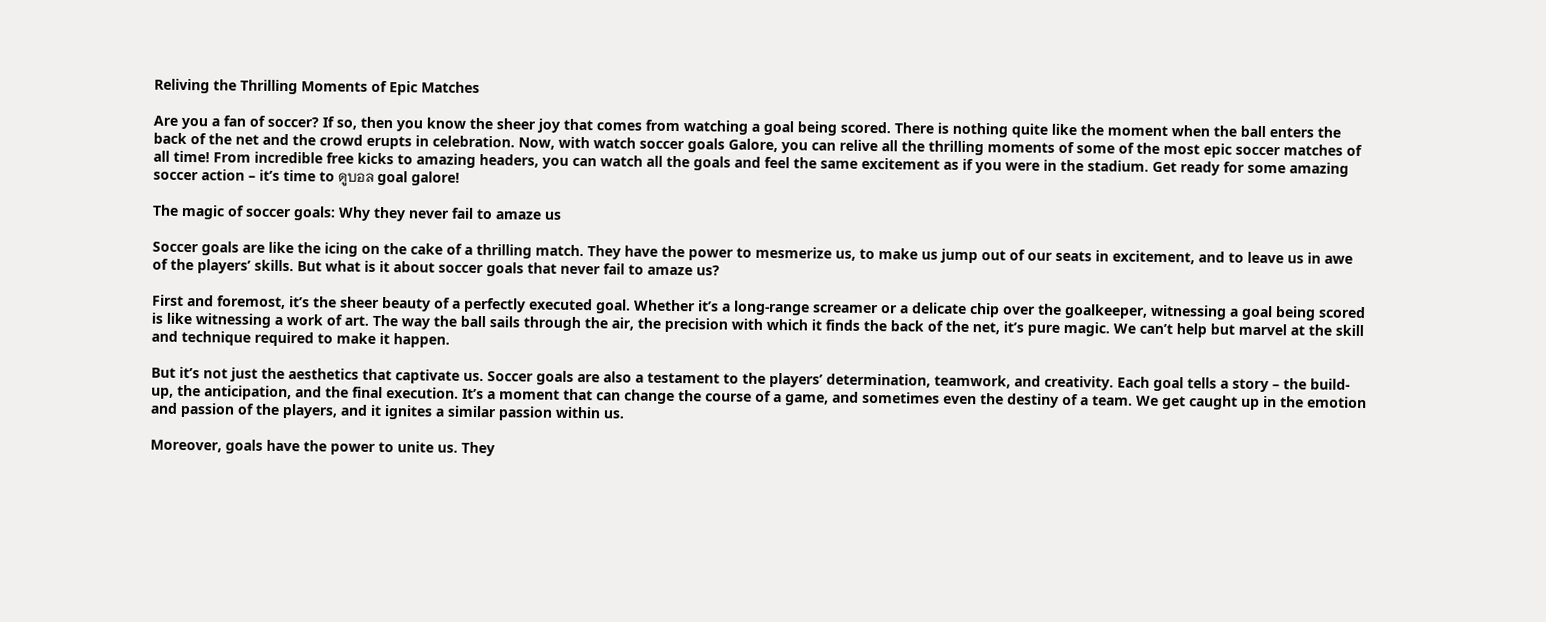Reliving the Thrilling Moments of Epic Matches

Are you a fan of soccer? If so, then you know the sheer joy that comes from watching a goal being scored. There is nothing quite like the moment when the ball enters the back of the net and the crowd erupts in celebration. Now, with watch soccer goals Galore, you can relive all the thrilling moments of some of the most epic soccer matches of all time! From incredible free kicks to amazing headers, you can watch all the goals and feel the same excitement as if you were in the stadium. Get ready for some amazing soccer action – it’s time to ดูบอล goal galore!

The magic of soccer goals: Why they never fail to amaze us

Soccer goals are like the icing on the cake of a thrilling match. They have the power to mesmerize us, to make us jump out of our seats in excitement, and to leave us in awe of the players’ skills. But what is it about soccer goals that never fail to amaze us?

First and foremost, it’s the sheer beauty of a perfectly executed goal. Whether it’s a long-range screamer or a delicate chip over the goalkeeper, witnessing a goal being scored is like witnessing a work of art. The way the ball sails through the air, the precision with which it finds the back of the net, it’s pure magic. We can’t help but marvel at the skill and technique required to make it happen.

But it’s not just the aesthetics that captivate us. Soccer goals are also a testament to the players’ determination, teamwork, and creativity. Each goal tells a story – the build-up, the anticipation, and the final execution. It’s a moment that can change the course of a game, and sometimes even the destiny of a team. We get caught up in the emotion and passion of the players, and it ignites a similar passion within us.

Moreover, goals have the power to unite us. They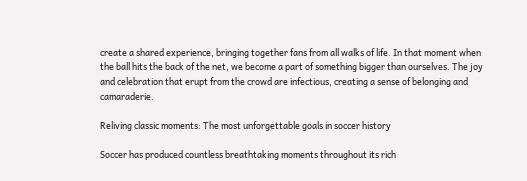create a shared experience, bringing together fans from all walks of life. In that moment when the ball hits the back of the net, we become a part of something bigger than ourselves. The joy and celebration that erupt from the crowd are infectious, creating a sense of belonging and camaraderie.

Reliving classic moments: The most unforgettable goals in soccer history

Soccer has produced countless breathtaking moments throughout its rich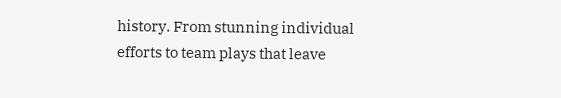history. From stunning individual efforts to team plays that leave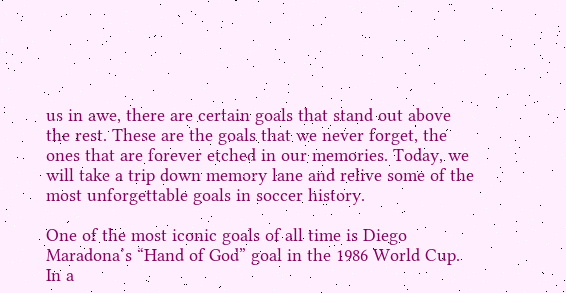us in awe, there are certain goals that stand out above the rest. These are the goals that we never forget, the ones that are forever etched in our memories. Today, we will take a trip down memory lane and relive some of the most unforgettable goals in soccer history.

One of the most iconic goals of all time is Diego Maradona’s “Hand of God” goal in the 1986 World Cup. In a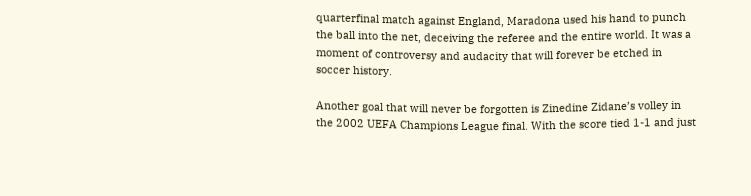quarterfinal match against England, Maradona used his hand to punch the ball into the net, deceiving the referee and the entire world. It was a moment of controversy and audacity that will forever be etched in soccer history.

Another goal that will never be forgotten is Zinedine Zidane’s volley in the 2002 UEFA Champions League final. With the score tied 1-1 and just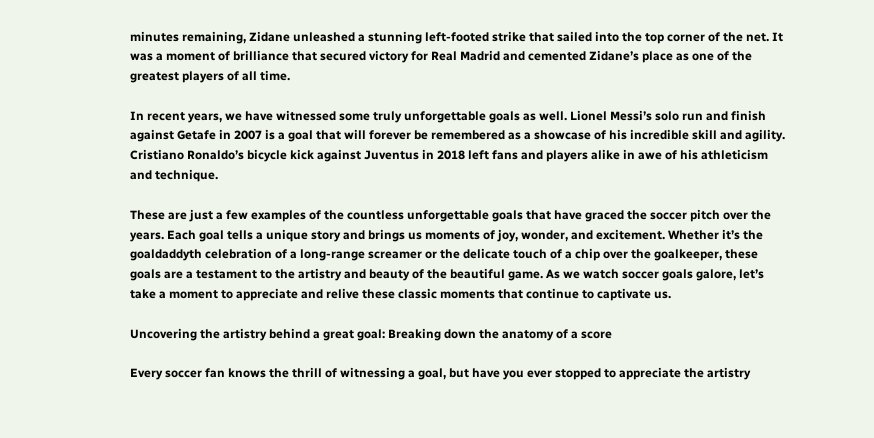minutes remaining, Zidane unleashed a stunning left-footed strike that sailed into the top corner of the net. It was a moment of brilliance that secured victory for Real Madrid and cemented Zidane’s place as one of the greatest players of all time.

In recent years, we have witnessed some truly unforgettable goals as well. Lionel Messi’s solo run and finish against Getafe in 2007 is a goal that will forever be remembered as a showcase of his incredible skill and agility. Cristiano Ronaldo’s bicycle kick against Juventus in 2018 left fans and players alike in awe of his athleticism and technique.

These are just a few examples of the countless unforgettable goals that have graced the soccer pitch over the years. Each goal tells a unique story and brings us moments of joy, wonder, and excitement. Whether it’s the goaldaddyth celebration of a long-range screamer or the delicate touch of a chip over the goalkeeper, these goals are a testament to the artistry and beauty of the beautiful game. As we watch soccer goals galore, let’s take a moment to appreciate and relive these classic moments that continue to captivate us.

Uncovering the artistry behind a great goal: Breaking down the anatomy of a score

Every soccer fan knows the thrill of witnessing a goal, but have you ever stopped to appreciate the artistry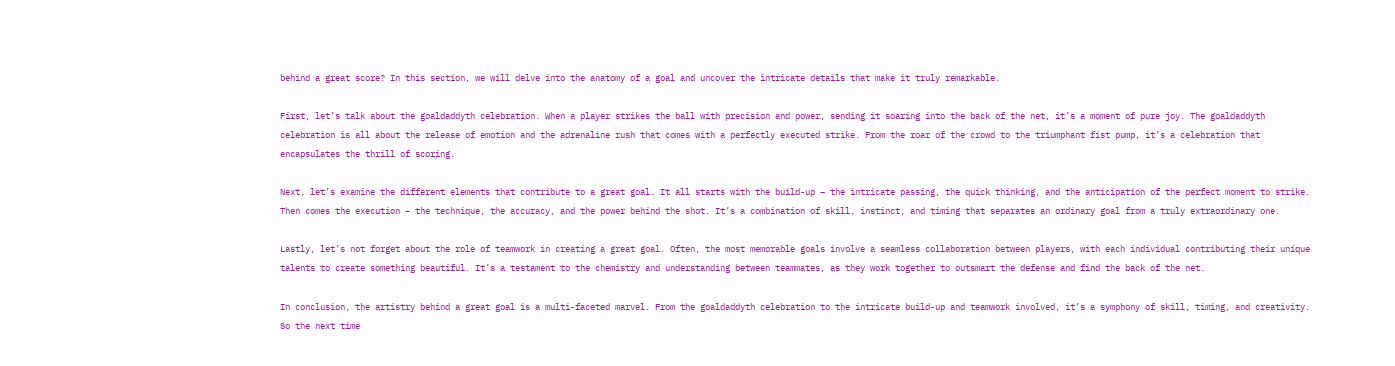behind a great score? In this section, we will delve into the anatomy of a goal and uncover the intricate details that make it truly remarkable.

First, let’s talk about the goaldaddyth celebration. When a player strikes the ball with precision and power, sending it soaring into the back of the net, it’s a moment of pure joy. The goaldaddyth celebration is all about the release of emotion and the adrenaline rush that comes with a perfectly executed strike. From the roar of the crowd to the triumphant fist pump, it’s a celebration that encapsulates the thrill of scoring.

Next, let’s examine the different elements that contribute to a great goal. It all starts with the build-up – the intricate passing, the quick thinking, and the anticipation of the perfect moment to strike. Then comes the execution – the technique, the accuracy, and the power behind the shot. It’s a combination of skill, instinct, and timing that separates an ordinary goal from a truly extraordinary one.

Lastly, let’s not forget about the role of teamwork in creating a great goal. Often, the most memorable goals involve a seamless collaboration between players, with each individual contributing their unique talents to create something beautiful. It’s a testament to the chemistry and understanding between teammates, as they work together to outsmart the defense and find the back of the net.

In conclusion, the artistry behind a great goal is a multi-faceted marvel. From the goaldaddyth celebration to the intricate build-up and teamwork involved, it’s a symphony of skill, timing, and creativity. So the next time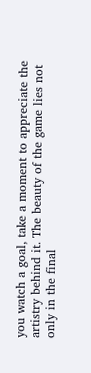you watch a goal, take a moment to appreciate the artistry behind it. The beauty of the game lies not only in the final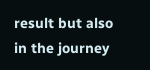result but also in the journey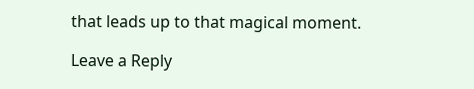that leads up to that magical moment.

Leave a Reply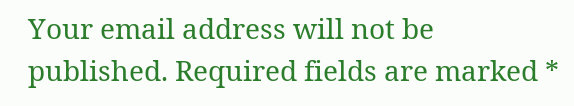Your email address will not be published. Required fields are marked *